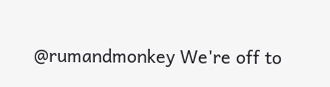@rumandmonkey We're off to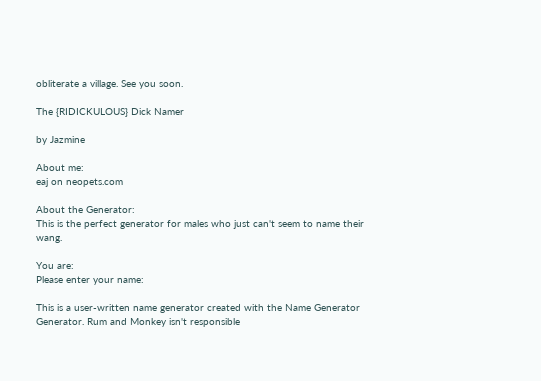obliterate a village. See you soon.

The {RIDICKULOUS} Dick Namer

by Jazmine

About me:
eaj on neopets.com

About the Generator:
This is the perfect generator for males who just can't seem to name their wang.

You are:
Please enter your name:

This is a user-written name generator created with the Name Generator Generator. Rum and Monkey isn't responsible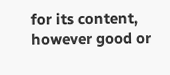for its content, however good or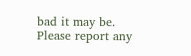bad it may be. Please report any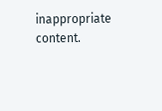inappropriate content.